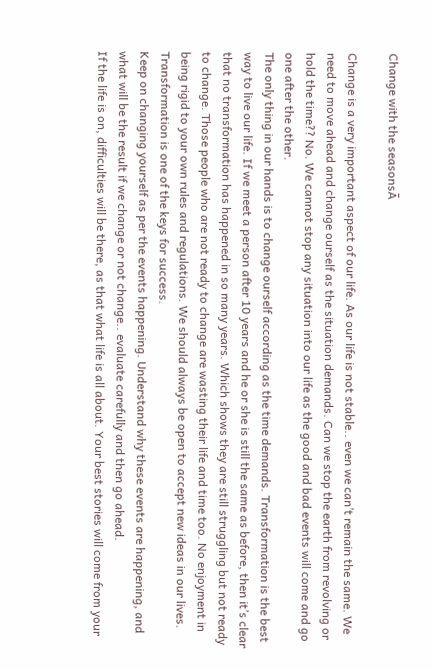Change with the seasonsĀ

Change is a very important aspect of our life. As our life is not stable.. even we can’t remain the same. We need to move ahead and change ourself as the situation demands. Can we stop the earth from revolving or hold the time?? No. We cannot stop any situation into our life as the good and bad events will come and go one after the other.
The only thing in our hands is to change ourself according as the time demands. Transformation is the best way to live our life. If we meet a person after 10 years and he or she is still the same as before, then it’s clear that no transformation has happened in so many years. Which shows they are still struggling but not ready to change. Those people who are not ready to change are wasting their life and time too. No enjoyment in being rigid to your own rules and regulations. We should always be open to accept new ideas in our lives. Transformation is one of the keys for success.
Keep on changing yourself as per the events happening. Understand why these events are happening, and what will be the result if we change or not change.. evaluate carefully and then go ahead.
If the life is on, difficulties will be there, as that what life is all about. Your best stories will come from your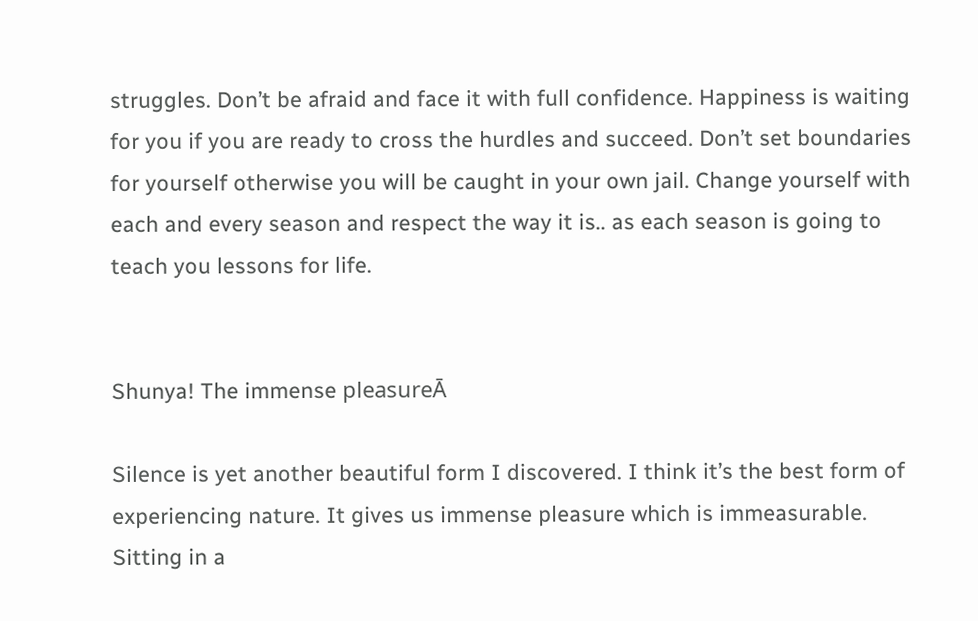struggles. Don’t be afraid and face it with full confidence. Happiness is waiting for you if you are ready to cross the hurdles and succeed. Don’t set boundaries for yourself otherwise you will be caught in your own jail. Change yourself with each and every season and respect the way it is.. as each season is going to teach you lessons for life.


Shunya! The immense pleasureĀ

Silence is yet another beautiful form I discovered. I think it’s the best form of experiencing nature. It gives us immense pleasure which is immeasurable. Sitting in a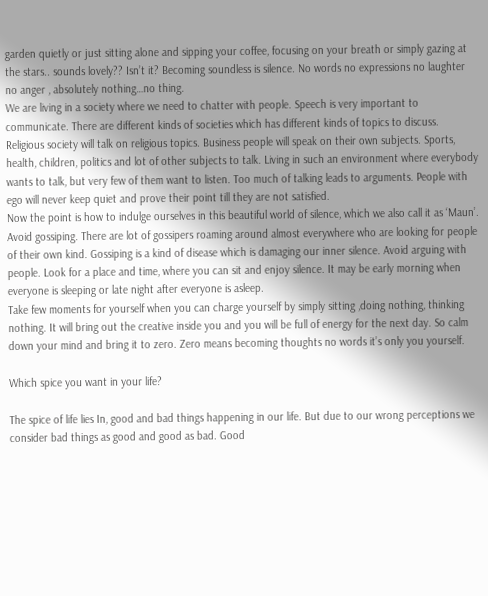garden quietly or just sitting alone and sipping your coffee, focusing on your breath or simply gazing at the stars.. sounds lovely?? Isn’t it? Becoming soundless is silence. No words no expressions no laughter no anger , absolutely nothing…no thing.
We are living in a society where we need to chatter with people. Speech is very important to communicate. There are different kinds of societies which has different kinds of topics to discuss. Religious society will talk on religious topics. Business people will speak on their own subjects. Sports, health, children, politics and lot of other subjects to talk. Living in such an environment where everybody wants to talk, but very few of them want to listen. Too much of talking leads to arguments. People with ego will never keep quiet and prove their point till they are not satisfied.
Now the point is how to indulge ourselves in this beautiful world of silence, which we also call it as ‘Maun’. Avoid gossiping. There are lot of gossipers roaming around almost everywhere who are looking for people of their own kind. Gossiping is a kind of disease which is damaging our inner silence. Avoid arguing with people. Look for a place and time, where you can sit and enjoy silence. It may be early morning when everyone is sleeping or late night after everyone is asleep.
Take few moments for yourself when you can charge yourself by simply sitting ,doing nothing, thinking nothing. It will bring out the creative inside you and you will be full of energy for the next day. So calm down your mind and bring it to zero. Zero means becoming thoughts no words it’s only you yourself.

Which spice you want in your life?

The spice of life lies In, good and bad things happening in our life. But due to our wrong perceptions we consider bad things as good and good as bad. Good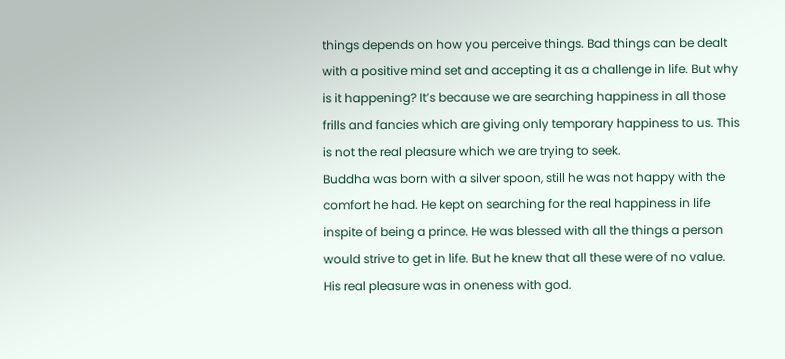things depends on how you perceive things. Bad things can be dealt with a positive mind set and accepting it as a challenge in life. But why is it happening? It’s because we are searching happiness in all those frills and fancies which are giving only temporary happiness to us. This is not the real pleasure which we are trying to seek.
Buddha was born with a silver spoon, still he was not happy with the comfort he had. He kept on searching for the real happiness in life inspite of being a prince. He was blessed with all the things a person would strive to get in life. But he knew that all these were of no value. His real pleasure was in oneness with god.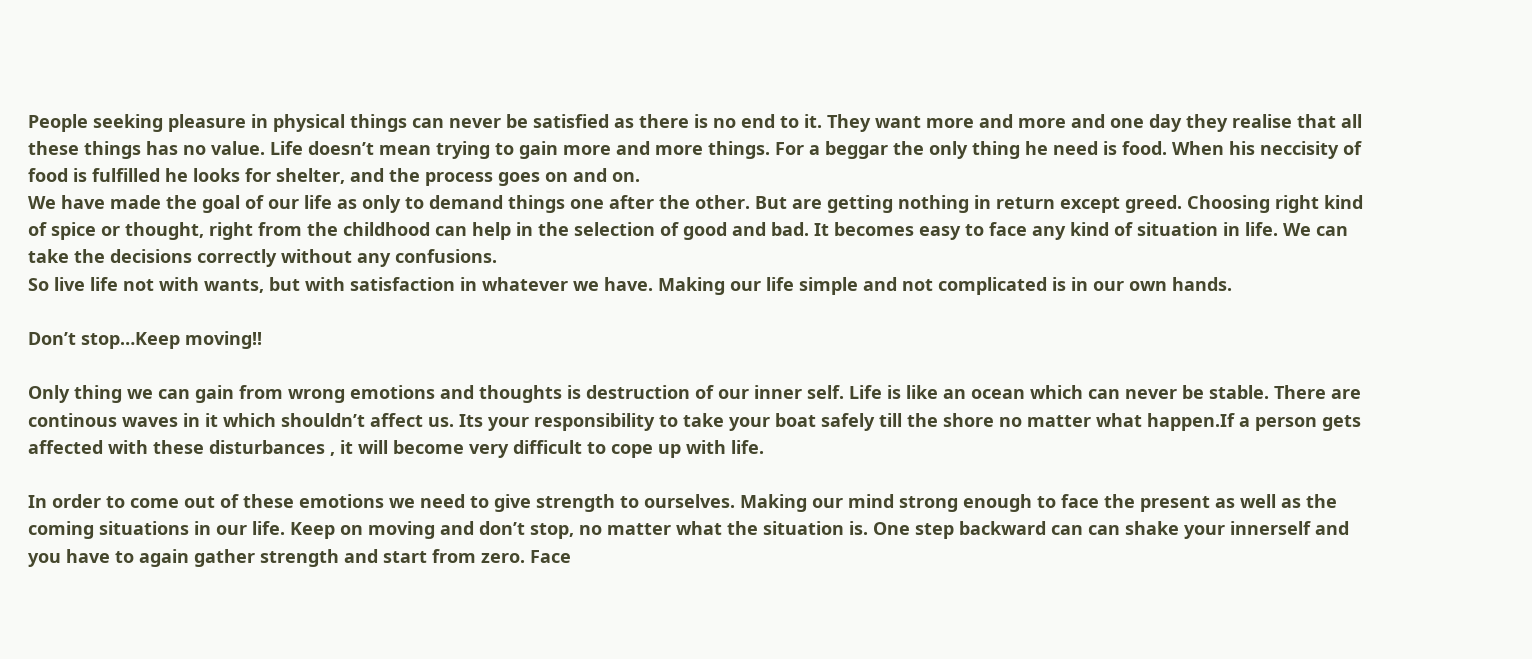People seeking pleasure in physical things can never be satisfied as there is no end to it. They want more and more and one day they realise that all these things has no value. Life doesn’t mean trying to gain more and more things. For a beggar the only thing he need is food. When his neccisity of food is fulfilled he looks for shelter, and the process goes on and on.
We have made the goal of our life as only to demand things one after the other. But are getting nothing in return except greed. Choosing right kind of spice or thought, right from the childhood can help in the selection of good and bad. It becomes easy to face any kind of situation in life. We can take the decisions correctly without any confusions.
So live life not with wants, but with satisfaction in whatever we have. Making our life simple and not complicated is in our own hands.

Don’t stop…Keep moving!!

Only thing we can gain from wrong emotions and thoughts is destruction of our inner self. Life is like an ocean which can never be stable. There are continous waves in it which shouldn’t affect us. Its your responsibility to take your boat safely till the shore no matter what happen.If a person gets affected with these disturbances , it will become very difficult to cope up with life.

In order to come out of these emotions we need to give strength to ourselves. Making our mind strong enough to face the present as well as the coming situations in our life. Keep on moving and don’t stop, no matter what the situation is. One step backward can can shake your innerself and you have to again gather strength and start from zero. Face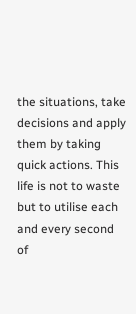the situations, take decisions and apply them by taking quick actions. This life is not to waste but to utilise each and every second of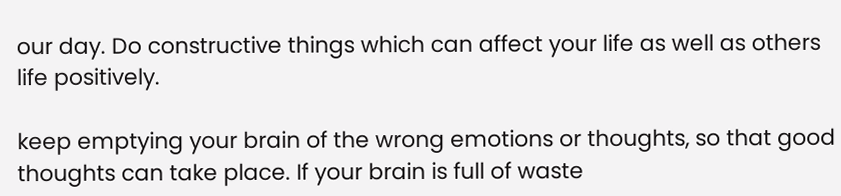our day. Do constructive things which can affect your life as well as others life positively.

keep emptying your brain of the wrong emotions or thoughts, so that good thoughts can take place. If your brain is full of waste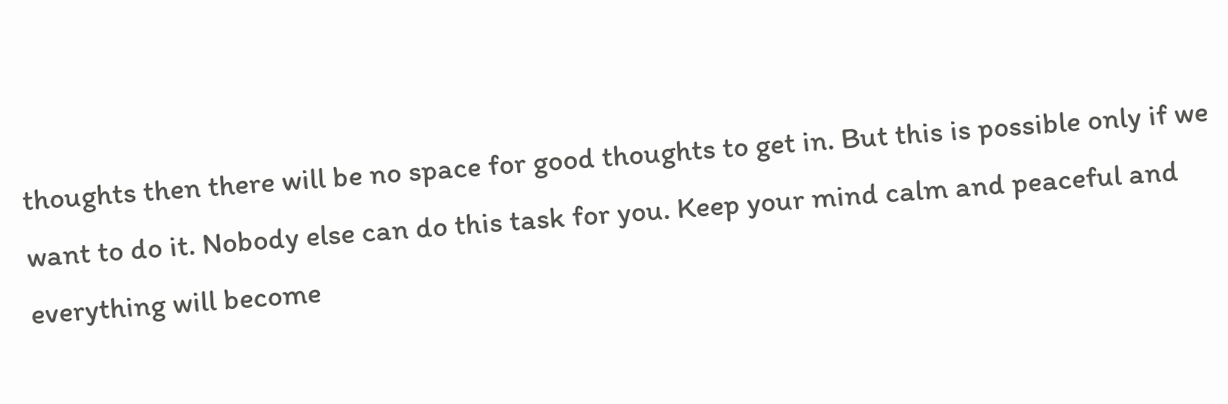thoughts then there will be no space for good thoughts to get in. But this is possible only if we want to do it. Nobody else can do this task for you. Keep your mind calm and peaceful and everything will become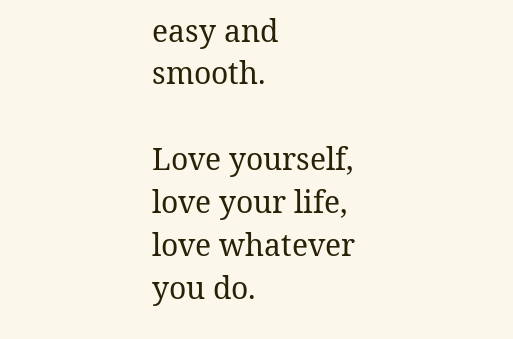easy and smooth.

Love yourself, love your life, love whatever you do.